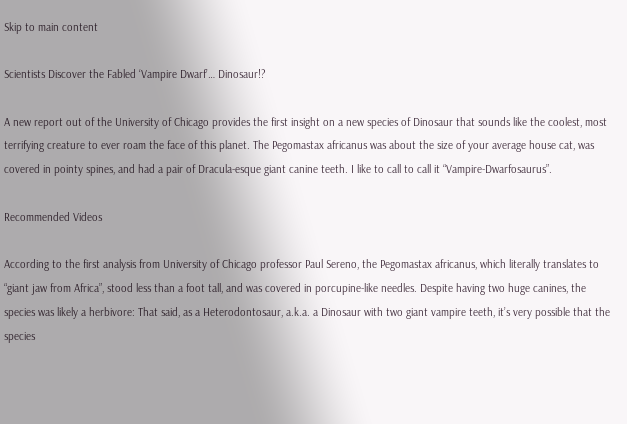Skip to main content

Scientists Discover the Fabled ‘Vampire Dwarf’… Dinosaur!?

A new report out of the University of Chicago provides the first insight on a new species of Dinosaur that sounds like the coolest, most terrifying creature to ever roam the face of this planet. The Pegomastax africanus was about the size of your average house cat, was covered in pointy spines, and had a pair of Dracula-esque giant canine teeth. I like to call to call it “Vampire-Dwarfosaurus”.

Recommended Videos

According to the first analysis from University of Chicago professor Paul Sereno, the Pegomastax africanus, which literally translates to “giant jaw from Africa”, stood less than a foot tall, and was covered in porcupine-like needles. Despite having two huge canines, the species was likely a herbivore: That said, as a Heterodontosaur, a.k.a. a Dinosaur with two giant vampire teeth, it’s very possible that the species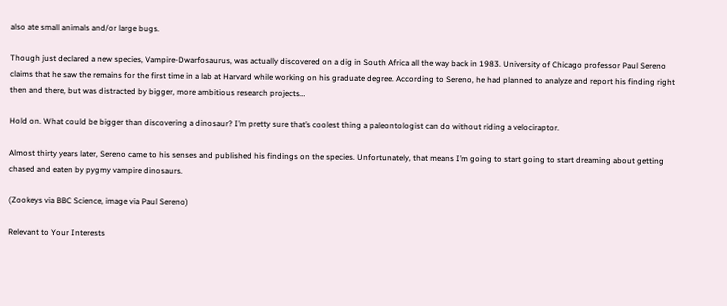also ate small animals and/or large bugs.

Though just declared a new species, Vampire-Dwarfosaurus, was actually discovered on a dig in South Africa all the way back in 1983. University of Chicago professor Paul Sereno claims that he saw the remains for the first time in a lab at Harvard while working on his graduate degree. According to Sereno, he had planned to analyze and report his finding right then and there, but was distracted by bigger, more ambitious research projects…

Hold on. What could be bigger than discovering a dinosaur? I’m pretty sure that’s coolest thing a paleontologist can do without riding a velociraptor.

Almost thirty years later, Sereno came to his senses and published his findings on the species. Unfortunately, that means I’m going to start going to start dreaming about getting chased and eaten by pygmy vampire dinosaurs.

(Zookeys via BBC Science, image via Paul Sereno)

Relevant to Your Interests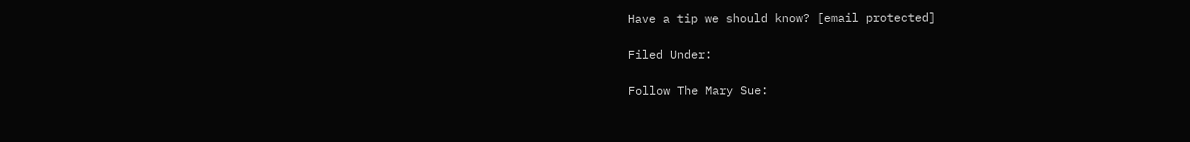Have a tip we should know? [email protected]

Filed Under:

Follow The Mary Sue: